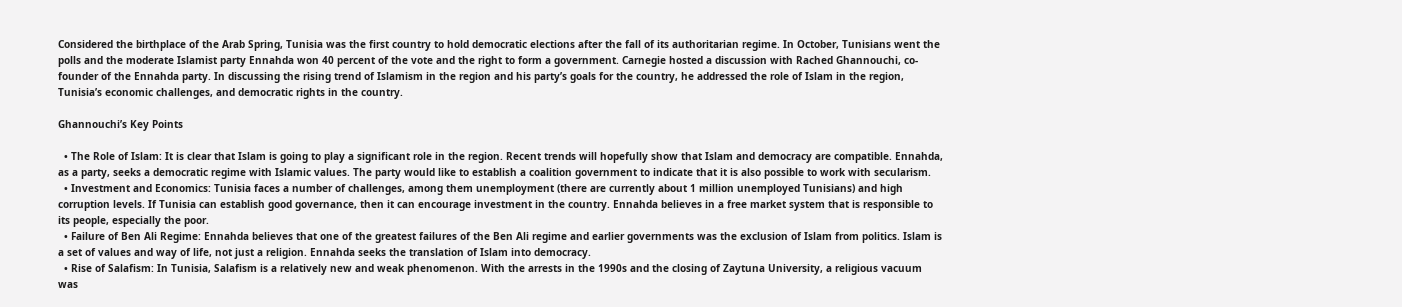Considered the birthplace of the Arab Spring, Tunisia was the first country to hold democratic elections after the fall of its authoritarian regime. In October, Tunisians went the polls and the moderate Islamist party Ennahda won 40 percent of the vote and the right to form a government. Carnegie hosted a discussion with Rached Ghannouchi, co-founder of the Ennahda party. In discussing the rising trend of Islamism in the region and his party’s goals for the country, he addressed the role of Islam in the region, Tunisia’s economic challenges, and democratic rights in the country.

Ghannouchi’s Key Points

  • The Role of Islam: It is clear that Islam is going to play a significant role in the region. Recent trends will hopefully show that Islam and democracy are compatible. Ennahda, as a party, seeks a democratic regime with Islamic values. The party would like to establish a coalition government to indicate that it is also possible to work with secularism.
  • Investment and Economics: Tunisia faces a number of challenges, among them unemployment (there are currently about 1 million unemployed Tunisians) and high corruption levels. If Tunisia can establish good governance, then it can encourage investment in the country. Ennahda believes in a free market system that is responsible to its people, especially the poor.
  • Failure of Ben Ali Regime: Ennahda believes that one of the greatest failures of the Ben Ali regime and earlier governments was the exclusion of Islam from politics. Islam is a set of values and way of life, not just a religion. Ennahda seeks the translation of Islam into democracy.
  • Rise of Salafism: In Tunisia, Salafism is a relatively new and weak phenomenon. With the arrests in the 1990s and the closing of Zaytuna University, a religious vacuum was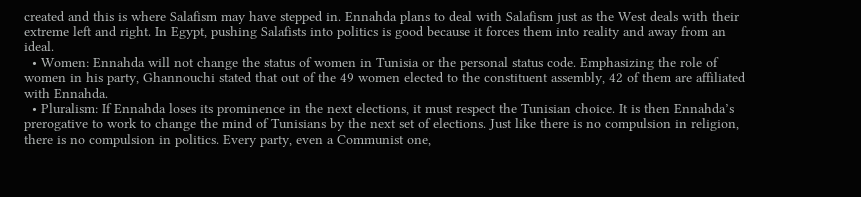created and this is where Salafism may have stepped in. Ennahda plans to deal with Salafism just as the West deals with their extreme left and right. In Egypt, pushing Salafists into politics is good because it forces them into reality and away from an ideal.
  • Women: Ennahda will not change the status of women in Tunisia or the personal status code. Emphasizing the role of women in his party, Ghannouchi stated that out of the 49 women elected to the constituent assembly, 42 of them are affiliated with Ennahda.
  • Pluralism: If Ennahda loses its prominence in the next elections, it must respect the Tunisian choice. It is then Ennahda’s prerogative to work to change the mind of Tunisians by the next set of elections. Just like there is no compulsion in religion, there is no compulsion in politics. Every party, even a Communist one,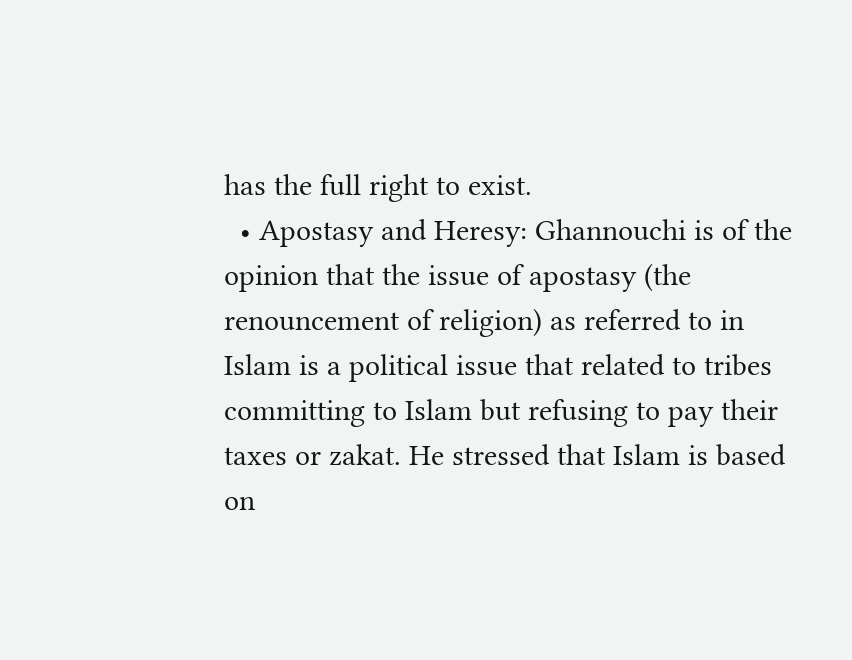has the full right to exist.
  • Apostasy and Heresy: Ghannouchi is of the opinion that the issue of apostasy (the renouncement of religion) as referred to in Islam is a political issue that related to tribes committing to Islam but refusing to pay their taxes or zakat. He stressed that Islam is based on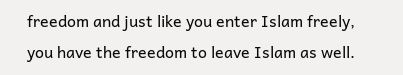freedom and just like you enter Islam freely, you have the freedom to leave Islam as well.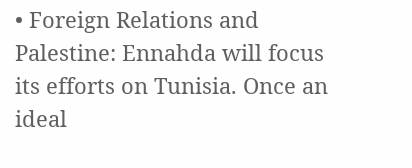• Foreign Relations and Palestine: Ennahda will focus its efforts on Tunisia. Once an ideal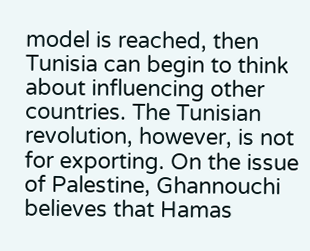model is reached, then Tunisia can begin to think about influencing other countries. The Tunisian revolution, however, is not for exporting. On the issue of Palestine, Ghannouchi believes that Hamas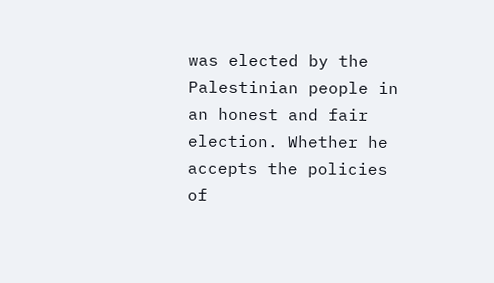was elected by the Palestinian people in an honest and fair election. Whether he accepts the policies of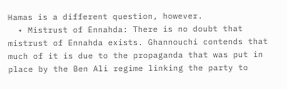Hamas is a different question, however.
  • Mistrust of Ennahda: There is no doubt that mistrust of Ennahda exists. Ghannouchi contends that much of it is due to the propaganda that was put in place by the Ben Ali regime linking the party to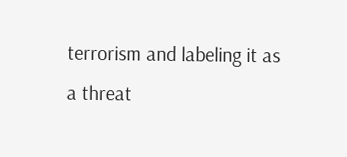terrorism and labeling it as a threat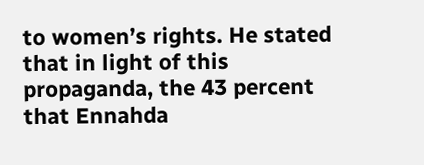to women’s rights. He stated that in light of this propaganda, the 43 percent that Ennahda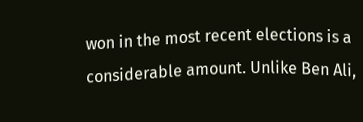won in the most recent elections is a considerable amount. Unlike Ben Ali,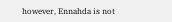however, Ennahda is not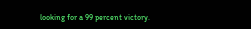looking for a 99 percent victory.